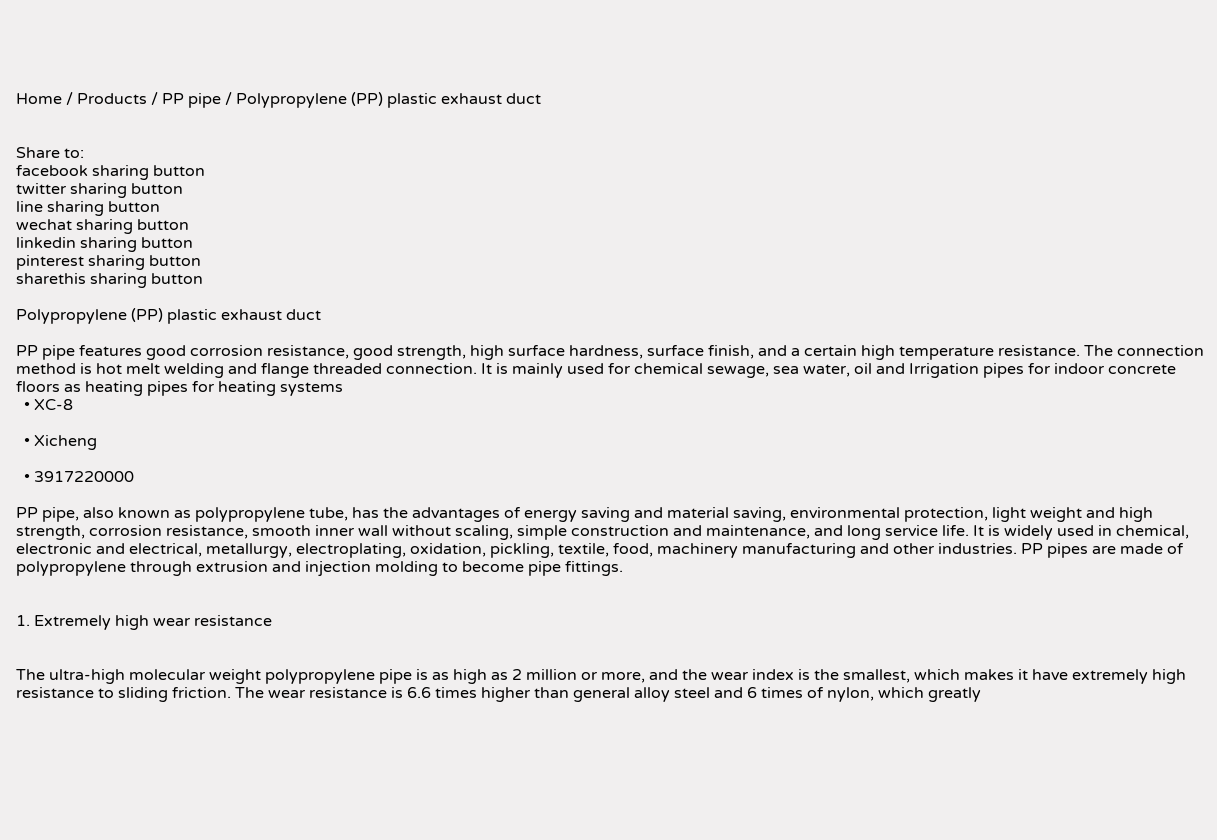Home / Products / PP pipe / Polypropylene (PP) plastic exhaust duct


Share to:
facebook sharing button
twitter sharing button
line sharing button
wechat sharing button
linkedin sharing button
pinterest sharing button
sharethis sharing button

Polypropylene (PP) plastic exhaust duct

PP pipe features good corrosion resistance, good strength, high surface hardness, surface finish, and a certain high temperature resistance. The connection method is hot melt welding and flange threaded connection. It is mainly used for chemical sewage, sea water, oil and Irrigation pipes for indoor concrete floors as heating pipes for heating systems
  • XC-8

  • Xicheng

  • 3917220000

PP pipe, also known as polypropylene tube, has the advantages of energy saving and material saving, environmental protection, light weight and high strength, corrosion resistance, smooth inner wall without scaling, simple construction and maintenance, and long service life. It is widely used in chemical, electronic and electrical, metallurgy, electroplating, oxidation, pickling, textile, food, machinery manufacturing and other industries. PP pipes are made of polypropylene through extrusion and injection molding to become pipe fittings.


1. Extremely high wear resistance


The ultra-high molecular weight polypropylene pipe is as high as 2 million or more, and the wear index is the smallest, which makes it have extremely high resistance to sliding friction. The wear resistance is 6.6 times higher than general alloy steel and 6 times of nylon, which greatly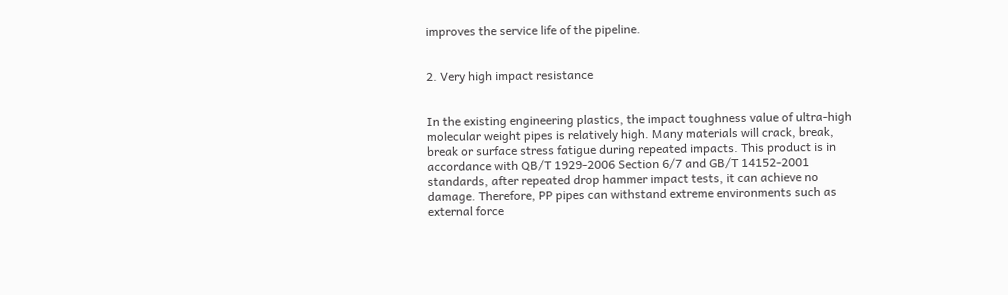improves the service life of the pipeline.


2. Very high impact resistance


In the existing engineering plastics, the impact toughness value of ultra-high molecular weight pipes is relatively high. Many materials will crack, break, break or surface stress fatigue during repeated impacts. This product is in accordance with QB/T 1929-2006 Section 6/7 and GB/T 14152-2001 standards, after repeated drop hammer impact tests, it can achieve no damage. Therefore, PP pipes can withstand extreme environments such as external force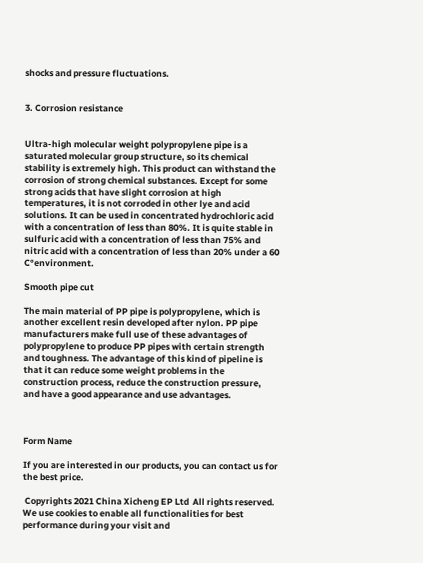shocks and pressure fluctuations.


3. Corrosion resistance


Ultra-high molecular weight polypropylene pipe is a saturated molecular group structure, so its chemical stability is extremely high. This product can withstand the corrosion of strong chemical substances. Except for some strong acids that have slight corrosion at high temperatures, it is not corroded in other lye and acid solutions. It can be used in concentrated hydrochloric acid with a concentration of less than 80%. It is quite stable in sulfuric acid with a concentration of less than 75% and nitric acid with a concentration of less than 20% under a 60 C°environment.

Smooth pipe cut

The main material of PP pipe is polypropylene, which is another excellent resin developed after nylon. PP pipe manufacturers make full use of these advantages of polypropylene to produce PP pipes with certain strength and toughness. The advantage of this kind of pipeline is that it can reduce some weight problems in the construction process, reduce the construction pressure, and have a good appearance and use advantages.



Form Name

If you are interested in our products, you can contact us for the best price.

 Copyrights 2021 China Xicheng EP Ltd  All rights reserved.
We use cookies to enable all functionalities for best performance during your visit and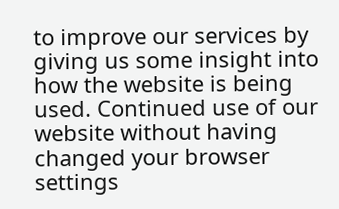to improve our services by giving us some insight into how the website is being used. Continued use of our website without having changed your browser settings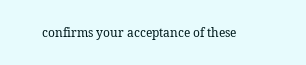confirms your acceptance of these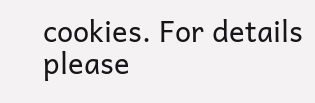cookies. For details please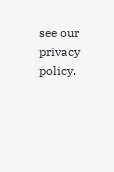see our privacy policy.